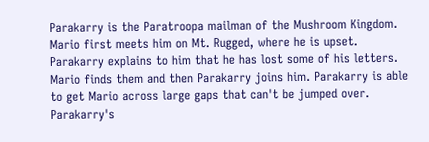Parakarry is the Paratroopa mailman of the Mushroom Kingdom. Mario first meets him on Mt. Rugged, where he is upset. Parakarry explains to him that he has lost some of his letters. Mario finds them and then Parakarry joins him. Parakarry is able to get Mario across large gaps that can't be jumped over. Parakarry's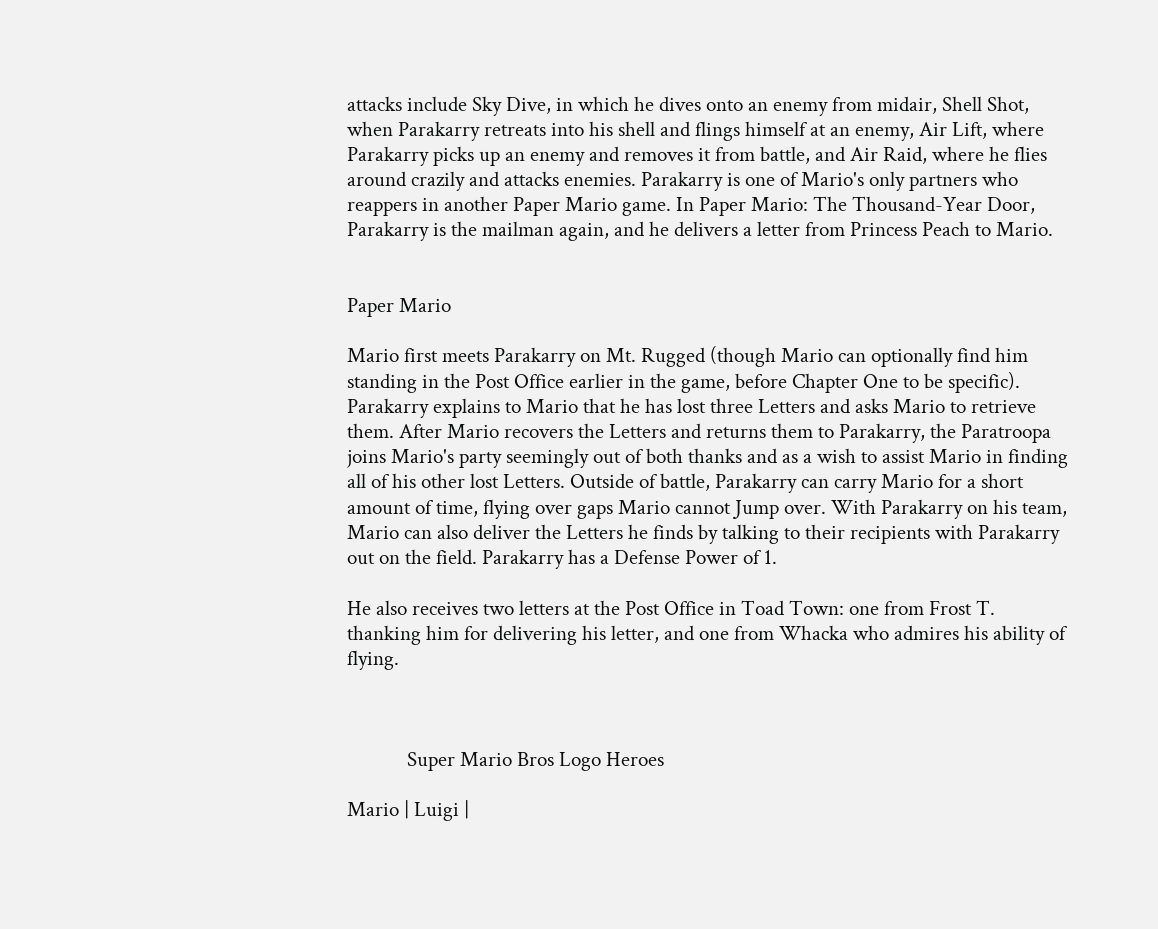attacks include Sky Dive, in which he dives onto an enemy from midair, Shell Shot, when Parakarry retreats into his shell and flings himself at an enemy, Air Lift, where Parakarry picks up an enemy and removes it from battle, and Air Raid, where he flies around crazily and attacks enemies. Parakarry is one of Mario's only partners who reappers in another Paper Mario game. In Paper Mario: The Thousand-Year Door, Parakarry is the mailman again, and he delivers a letter from Princess Peach to Mario.


Paper Mario

Mario first meets Parakarry on Mt. Rugged (though Mario can optionally find him standing in the Post Office earlier in the game, before Chapter One to be specific). Parakarry explains to Mario that he has lost three Letters and asks Mario to retrieve them. After Mario recovers the Letters and returns them to Parakarry, the Paratroopa joins Mario's party seemingly out of both thanks and as a wish to assist Mario in finding all of his other lost Letters. Outside of battle, Parakarry can carry Mario for a short amount of time, flying over gaps Mario cannot Jump over. With Parakarry on his team, Mario can also deliver the Letters he finds by talking to their recipients with Parakarry out on the field. Parakarry has a Defense Power of 1.

He also receives two letters at the Post Office in Toad Town: one from Frost T. thanking him for delivering his letter, and one from Whacka who admires his ability of flying.



            Super Mario Bros Logo Heroes

Mario | Luigi |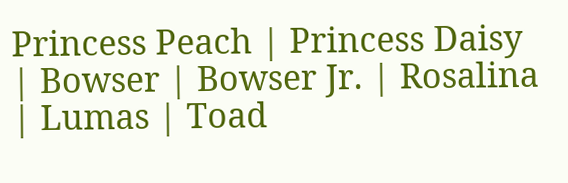Princess Peach | Princess Daisy | Bowser | Bowser Jr. | Rosalina | Lumas | Toad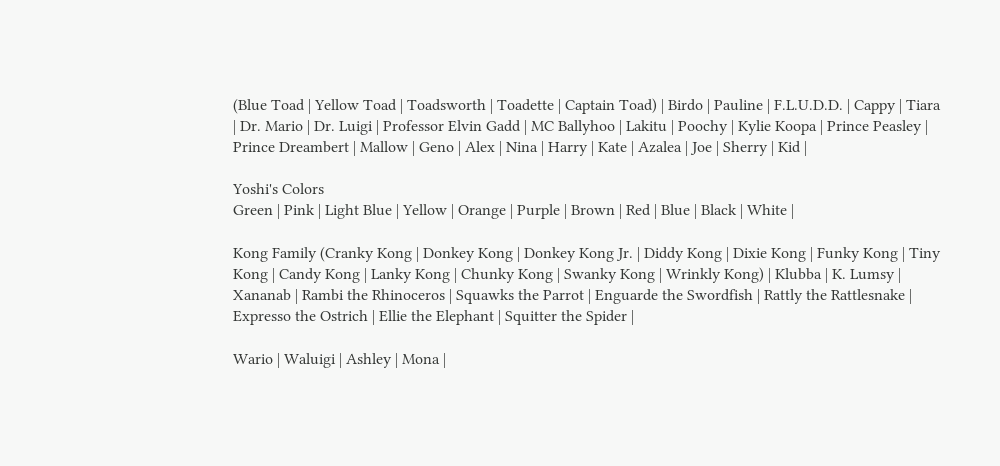(Blue Toad | Yellow Toad | Toadsworth | Toadette | Captain Toad) | Birdo | Pauline | F.L.U.D.D. | Cappy | Tiara | Dr. Mario | Dr. Luigi | Professor Elvin Gadd | MC Ballyhoo | Lakitu | Poochy | Kylie Koopa | Prince Peasley | Prince Dreambert | Mallow | Geno | Alex | Nina | Harry | Kate | Azalea | Joe | Sherry | Kid |

Yoshi's Colors
Green | Pink | Light Blue | Yellow | Orange | Purple | Brown | Red | Blue | Black | White |

Kong Family (Cranky Kong | Donkey Kong | Donkey Kong Jr. | Diddy Kong | Dixie Kong | Funky Kong | Tiny Kong | Candy Kong | Lanky Kong | Chunky Kong | Swanky Kong | Wrinkly Kong) | Klubba | K. Lumsy | Xananab | Rambi the Rhinoceros | Squawks the Parrot | Enguarde the Swordfish | Rattly the Rattlesnake | Expresso the Ostrich | Ellie the Elephant | Squitter the Spider |

Wario | Waluigi | Ashley | Mona |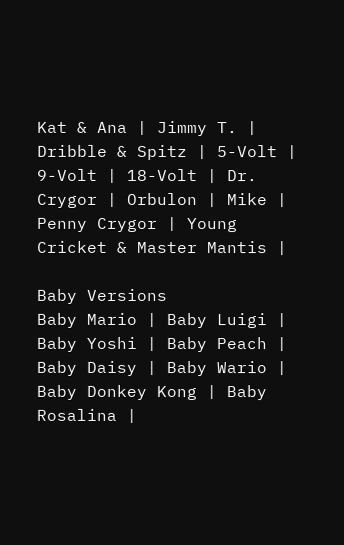Kat & Ana | Jimmy T. | Dribble & Spitz | 5-Volt | 9-Volt | 18-Volt | Dr. Crygor | Orbulon | Mike | Penny Crygor | Young Cricket & Master Mantis |

Baby Versions
Baby Mario | Baby Luigi | Baby Yoshi | Baby Peach | Baby Daisy | Baby Wario | Baby Donkey Kong | Baby Rosalina |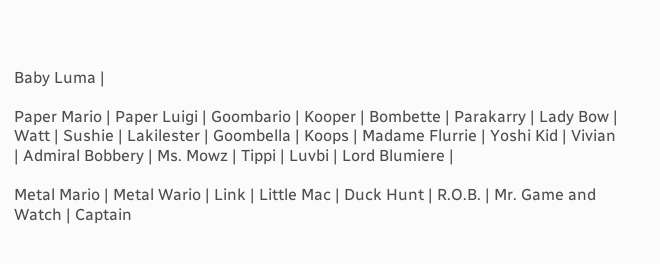Baby Luma |

Paper Mario | Paper Luigi | Goombario | Kooper | Bombette | Parakarry | Lady Bow | Watt | Sushie | Lakilester | Goombella | Koops | Madame Flurrie | Yoshi Kid | Vivian | Admiral Bobbery | Ms. Mowz | Tippi | Luvbi | Lord Blumiere |

Metal Mario | Metal Wario | Link | Little Mac | Duck Hunt | R.O.B. | Mr. Game and Watch | Captain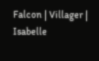Falcon | Villager | Isabelle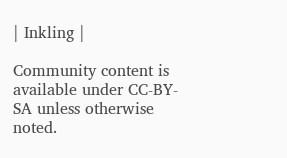| Inkling |

Community content is available under CC-BY-SA unless otherwise noted.